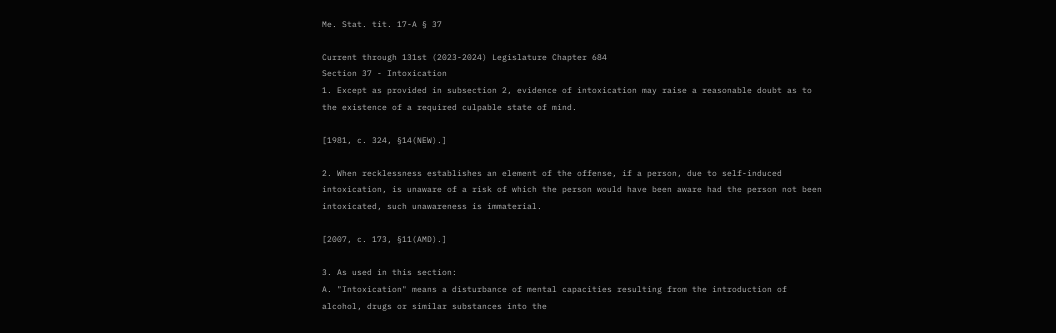Me. Stat. tit. 17-A § 37

Current through 131st (2023-2024) Legislature Chapter 684
Section 37 - Intoxication
1. Except as provided in subsection 2, evidence of intoxication may raise a reasonable doubt as to the existence of a required culpable state of mind.

[1981, c. 324, §14(NEW).]

2. When recklessness establishes an element of the offense, if a person, due to self-induced intoxication, is unaware of a risk of which the person would have been aware had the person not been intoxicated, such unawareness is immaterial.

[2007, c. 173, §11(AMD).]

3. As used in this section:
A. "Intoxication" means a disturbance of mental capacities resulting from the introduction of alcohol, drugs or similar substances into the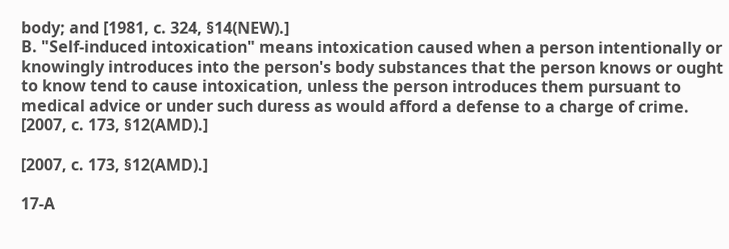body; and [1981, c. 324, §14(NEW).]
B. "Self-induced intoxication" means intoxication caused when a person intentionally or knowingly introduces into the person's body substances that the person knows or ought to know tend to cause intoxication, unless the person introduces them pursuant to medical advice or under such duress as would afford a defense to a charge of crime. [2007, c. 173, §12(AMD).]

[2007, c. 173, §12(AMD).]

17-A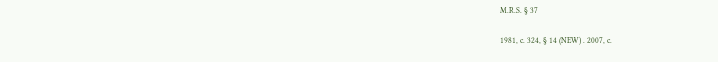M.R.S. § 37

1981, c. 324, § 14 (NEW) . 2007, c.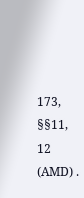173, §§11, 12 (AMD) .